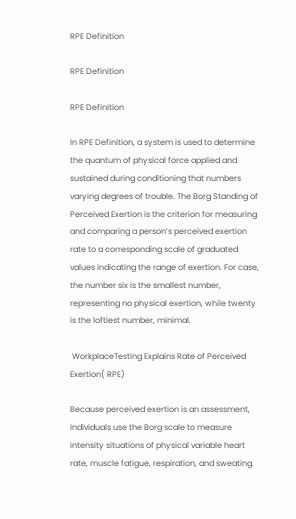RPE Definition

RPE Definition

RPE Definition

In RPE Definition, a system is used to determine the quantum of physical force applied and sustained during conditioning that numbers varying degrees of trouble. The Borg Standing of Perceived Exertion is the criterion for measuring and comparing a person’s perceived exertion rate to a corresponding scale of graduated values indicating the range of exertion. For case, the number six is the smallest number, representing no physical exertion, while twenty is the loftiest number, minimal.

 WorkplaceTesting Explains Rate of Perceived Exertion( RPE)

Because perceived exertion is an assessment, individuals use the Borg scale to measure intensity situations of physical variable heart rate, muscle fatigue, respiration, and sweating.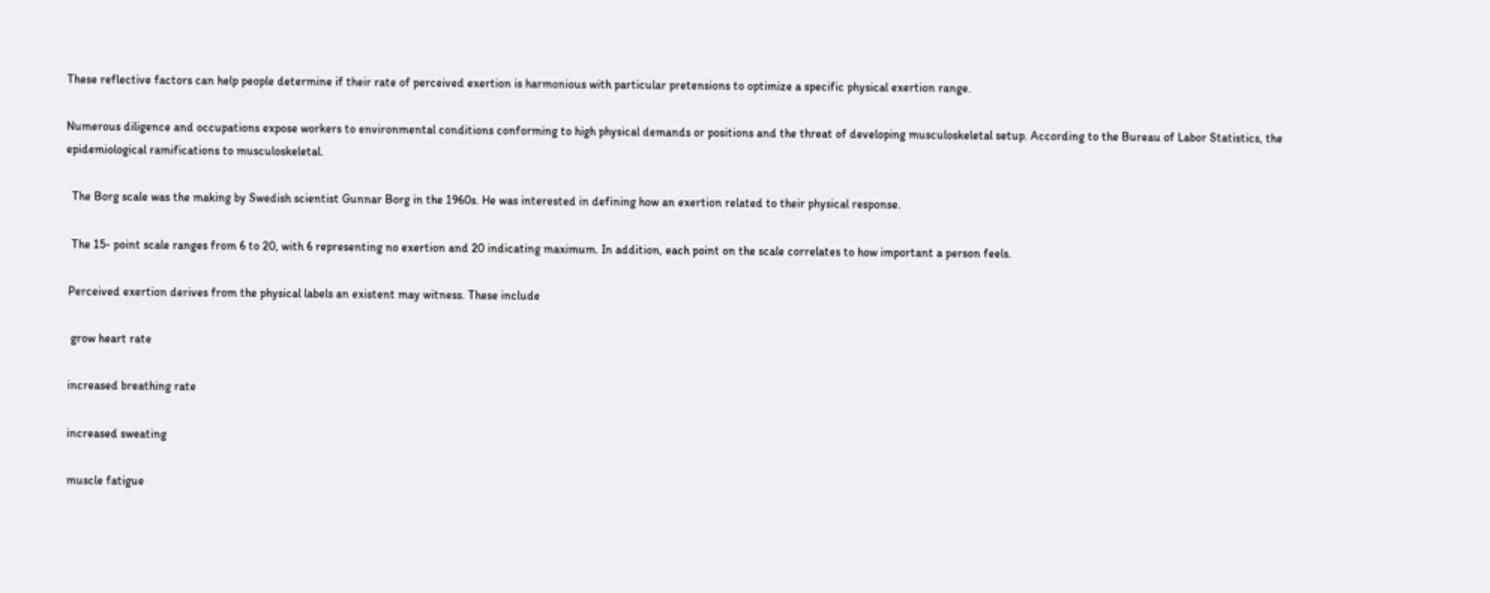These reflective factors can help people determine if their rate of perceived exertion is harmonious with particular pretensions to optimize a specific physical exertion range.

Numerous diligence and occupations expose workers to environmental conditions conforming to high physical demands or positions and the threat of developing musculoskeletal setup. According to the Bureau of Labor Statistics, the epidemiological ramifications to musculoskeletal.

  The Borg scale was the making by Swedish scientist Gunnar Borg in the 1960s. He was interested in defining how an exertion related to their physical response.

  The 15- point scale ranges from 6 to 20, with 6 representing no exertion and 20 indicating maximum. In addition, each point on the scale correlates to how important a person feels.

 Perceived exertion derives from the physical labels an existent may witness. These include

  grow heart rate

 increased breathing rate

 increased sweating

 muscle fatigue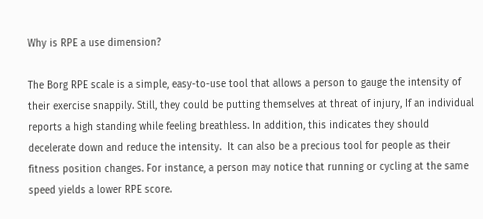Why is RPE a use dimension?

The Borg RPE scale is a simple, easy-to-use tool that allows a person to gauge the intensity of their exercise snappily. Still, they could be putting themselves at threat of injury, If an individual reports a high standing while feeling breathless. In addition, this indicates they should decelerate down and reduce the intensity.  It can also be a precious tool for people as their fitness position changes. For instance, a person may notice that running or cycling at the same speed yields a lower RPE score.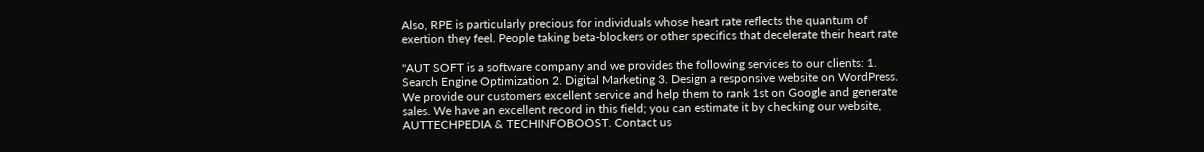Also, RPE is particularly precious for individuals whose heart rate reflects the quantum of exertion they feel. People taking beta-blockers or other specifics that decelerate their heart rate

"AUT SOFT is a software company and we provides the following services to our clients: 1. Search Engine Optimization 2. Digital Marketing 3. Design a responsive website on WordPress. We provide our customers excellent service and help them to rank 1st on Google and generate sales. We have an excellent record in this field; you can estimate it by checking our website, AUTTECHPEDIA & TECHINFOBOOST. Contact us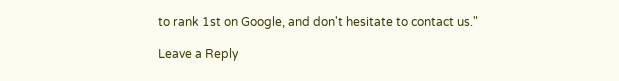to rank 1st on Google, and don't hesitate to contact us."

Leave a Reply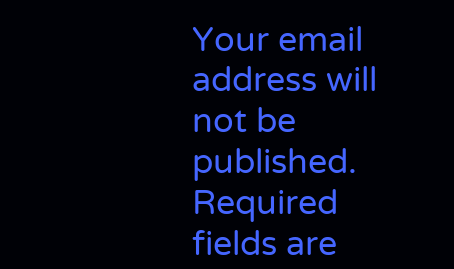Your email address will not be published. Required fields are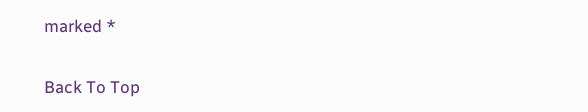marked *

Back To Top